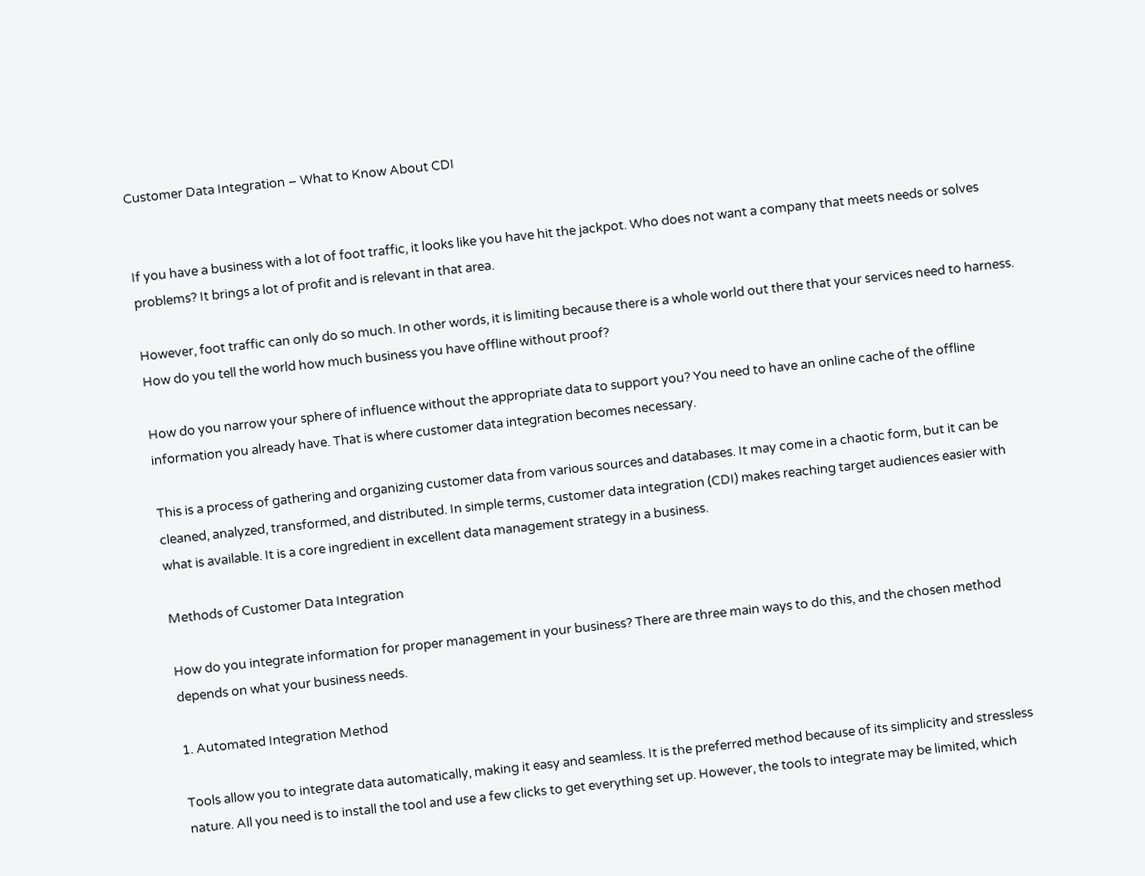Customer Data Integration – What to Know About CDI


If you have a business with a lot of foot traffic, it looks like you have hit the jackpot. Who does not want a company that meets needs or solves problems? It brings a lot of profit and is relevant in that area.

However, foot traffic can only do so much. In other words, it is limiting because there is a whole world out there that your services need to harness. How do you tell the world how much business you have offline without proof?

How do you narrow your sphere of influence without the appropriate data to support you? You need to have an online cache of the offline information you already have. That is where customer data integration becomes necessary.

This is a process of gathering and organizing customer data from various sources and databases. It may come in a chaotic form, but it can be cleaned, analyzed, transformed, and distributed. In simple terms, customer data integration (CDI) makes reaching target audiences easier with what is available. It is a core ingredient in excellent data management strategy in a business.

Methods of Customer Data Integration

How do you integrate information for proper management in your business? There are three main ways to do this, and the chosen method depends on what your business needs.

1. Automated Integration Method

Tools allow you to integrate data automatically, making it easy and seamless. It is the preferred method because of its simplicity and stressless nature. All you need is to install the tool and use a few clicks to get everything set up. However, the tools to integrate may be limited, which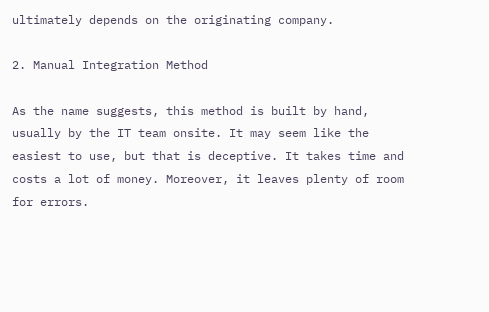ultimately depends on the originating company.

2. Manual Integration Method

As the name suggests, this method is built by hand, usually by the IT team onsite. It may seem like the easiest to use, but that is deceptive. It takes time and costs a lot of money. Moreover, it leaves plenty of room for errors.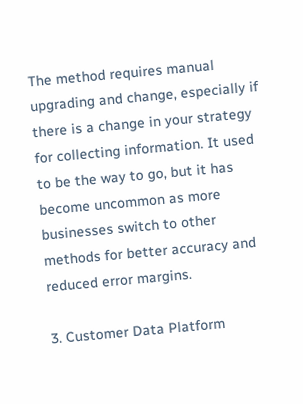The method requires manual upgrading and change, especially if there is a change in your strategy for collecting information. It used to be the way to go, but it has become uncommon as more businesses switch to other methods for better accuracy and reduced error margins.

3. Customer Data Platform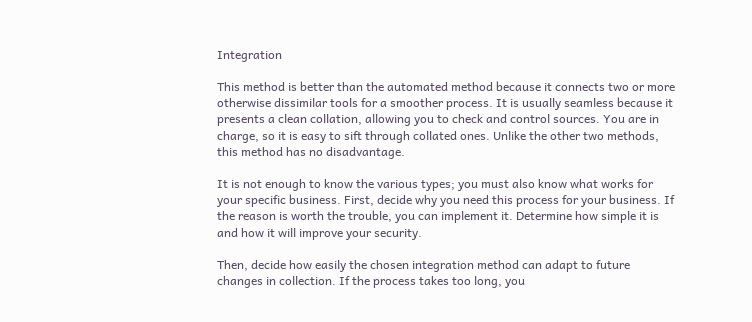Integration

This method is better than the automated method because it connects two or more otherwise dissimilar tools for a smoother process. It is usually seamless because it presents a clean collation, allowing you to check and control sources. You are in charge, so it is easy to sift through collated ones. Unlike the other two methods, this method has no disadvantage.

It is not enough to know the various types; you must also know what works for your specific business. First, decide why you need this process for your business. If the reason is worth the trouble, you can implement it. Determine how simple it is and how it will improve your security.

Then, decide how easily the chosen integration method can adapt to future changes in collection. If the process takes too long, you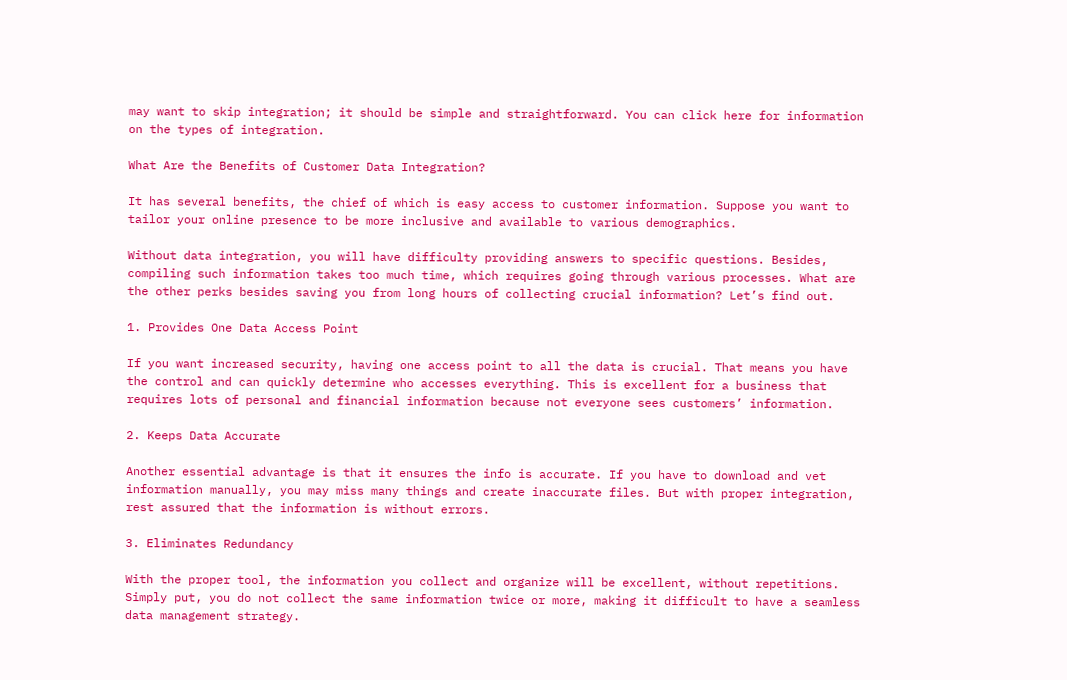may want to skip integration; it should be simple and straightforward. You can click here for information on the types of integration.

What Are the Benefits of Customer Data Integration?

It has several benefits, the chief of which is easy access to customer information. Suppose you want to tailor your online presence to be more inclusive and available to various demographics.

Without data integration, you will have difficulty providing answers to specific questions. Besides, compiling such information takes too much time, which requires going through various processes. What are the other perks besides saving you from long hours of collecting crucial information? Let’s find out.

1. Provides One Data Access Point

If you want increased security, having one access point to all the data is crucial. That means you have the control and can quickly determine who accesses everything. This is excellent for a business that requires lots of personal and financial information because not everyone sees customers’ information.

2. Keeps Data Accurate

Another essential advantage is that it ensures the info is accurate. If you have to download and vet information manually, you may miss many things and create inaccurate files. But with proper integration, rest assured that the information is without errors.

3. Eliminates Redundancy

With the proper tool, the information you collect and organize will be excellent, without repetitions. Simply put, you do not collect the same information twice or more, making it difficult to have a seamless data management strategy.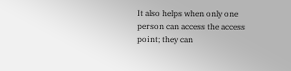It also helps when only one person can access the access point; they can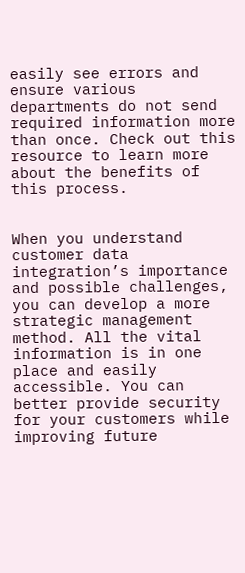easily see errors and ensure various departments do not send required information more than once. Check out this resource to learn more about the benefits of this process.


When you understand customer data integration’s importance and possible challenges, you can develop a more strategic management method. All the vital information is in one place and easily accessible. You can better provide security for your customers while improving future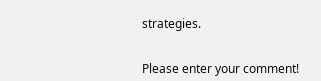strategies.


Please enter your comment!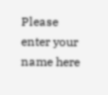Please enter your name here